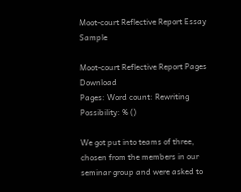Moot-court Reflective Report Essay Sample

Moot-court Reflective Report Pages Download
Pages: Word count: Rewriting Possibility: % ()

We got put into teams of three, chosen from the members in our seminar group and were asked to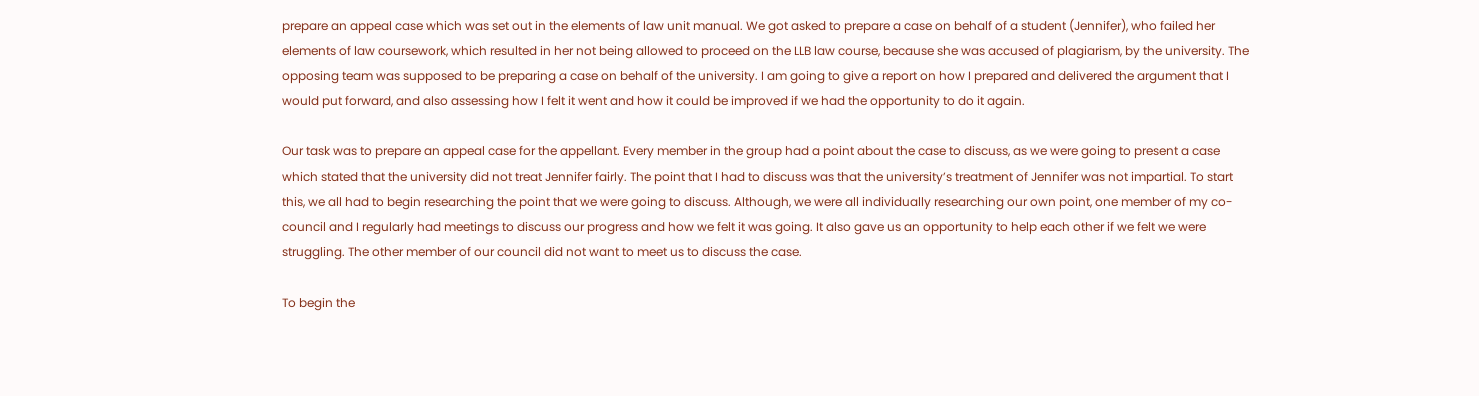prepare an appeal case which was set out in the elements of law unit manual. We got asked to prepare a case on behalf of a student (Jennifer), who failed her elements of law coursework, which resulted in her not being allowed to proceed on the LLB law course, because she was accused of plagiarism, by the university. The opposing team was supposed to be preparing a case on behalf of the university. I am going to give a report on how I prepared and delivered the argument that I would put forward, and also assessing how I felt it went and how it could be improved if we had the opportunity to do it again.

Our task was to prepare an appeal case for the appellant. Every member in the group had a point about the case to discuss, as we were going to present a case which stated that the university did not treat Jennifer fairly. The point that I had to discuss was that the university’s treatment of Jennifer was not impartial. To start this, we all had to begin researching the point that we were going to discuss. Although, we were all individually researching our own point, one member of my co-council and I regularly had meetings to discuss our progress and how we felt it was going. It also gave us an opportunity to help each other if we felt we were struggling. The other member of our council did not want to meet us to discuss the case.

To begin the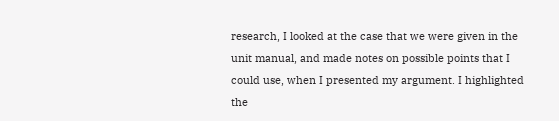research, I looked at the case that we were given in the unit manual, and made notes on possible points that I could use, when I presented my argument. I highlighted the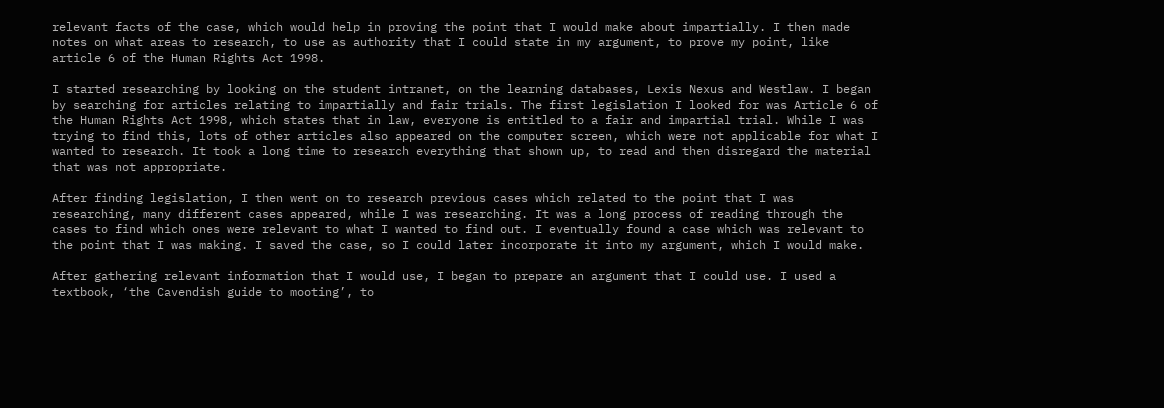relevant facts of the case, which would help in proving the point that I would make about impartially. I then made notes on what areas to research, to use as authority that I could state in my argument, to prove my point, like article 6 of the Human Rights Act 1998.

I started researching by looking on the student intranet, on the learning databases, Lexis Nexus and Westlaw. I began by searching for articles relating to impartially and fair trials. The first legislation I looked for was Article 6 of the Human Rights Act 1998, which states that in law, everyone is entitled to a fair and impartial trial. While I was trying to find this, lots of other articles also appeared on the computer screen, which were not applicable for what I wanted to research. It took a long time to research everything that shown up, to read and then disregard the material that was not appropriate.

After finding legislation, I then went on to research previous cases which related to the point that I was researching, many different cases appeared, while I was researching. It was a long process of reading through the cases to find which ones were relevant to what I wanted to find out. I eventually found a case which was relevant to the point that I was making. I saved the case, so I could later incorporate it into my argument, which I would make.

After gathering relevant information that I would use, I began to prepare an argument that I could use. I used a textbook, ‘the Cavendish guide to mooting’, to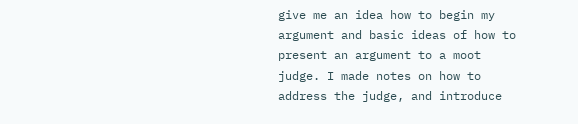give me an idea how to begin my argument and basic ideas of how to present an argument to a moot judge. I made notes on how to address the judge, and introduce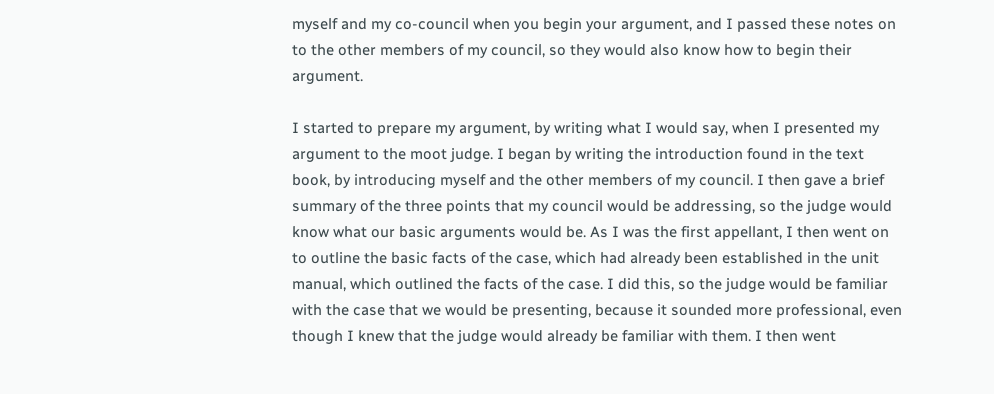myself and my co-council when you begin your argument, and I passed these notes on to the other members of my council, so they would also know how to begin their argument.

I started to prepare my argument, by writing what I would say, when I presented my argument to the moot judge. I began by writing the introduction found in the text book, by introducing myself and the other members of my council. I then gave a brief summary of the three points that my council would be addressing, so the judge would know what our basic arguments would be. As I was the first appellant, I then went on to outline the basic facts of the case, which had already been established in the unit manual, which outlined the facts of the case. I did this, so the judge would be familiar with the case that we would be presenting, because it sounded more professional, even though I knew that the judge would already be familiar with them. I then went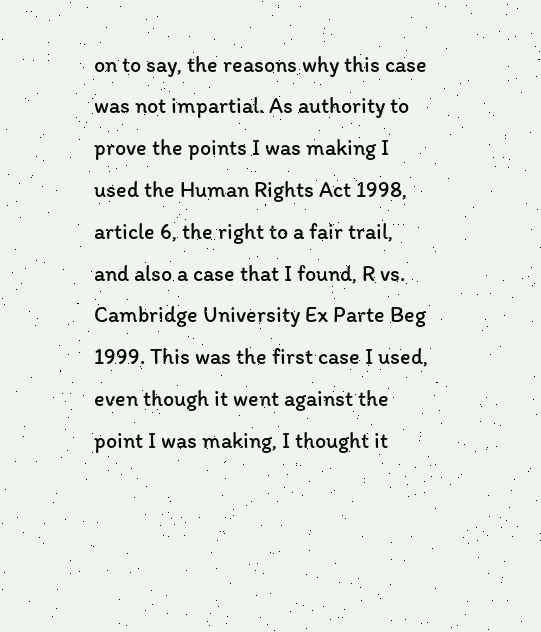on to say, the reasons why this case was not impartial. As authority to prove the points I was making I used the Human Rights Act 1998, article 6, the right to a fair trail, and also a case that I found, R vs. Cambridge University Ex Parte Beg 1999. This was the first case I used, even though it went against the point I was making, I thought it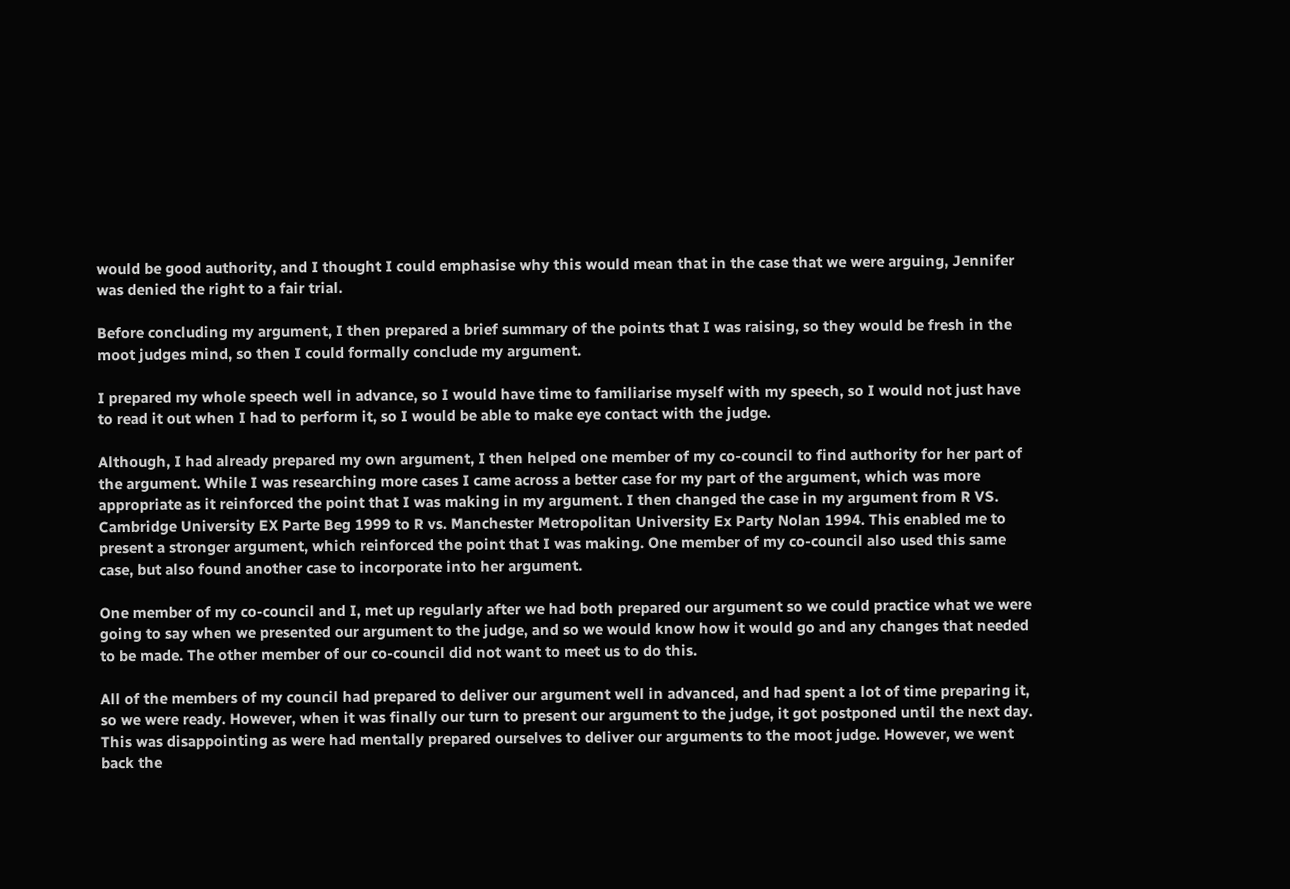would be good authority, and I thought I could emphasise why this would mean that in the case that we were arguing, Jennifer was denied the right to a fair trial.

Before concluding my argument, I then prepared a brief summary of the points that I was raising, so they would be fresh in the moot judges mind, so then I could formally conclude my argument.

I prepared my whole speech well in advance, so I would have time to familiarise myself with my speech, so I would not just have to read it out when I had to perform it, so I would be able to make eye contact with the judge.

Although, I had already prepared my own argument, I then helped one member of my co-council to find authority for her part of the argument. While I was researching more cases I came across a better case for my part of the argument, which was more appropriate as it reinforced the point that I was making in my argument. I then changed the case in my argument from R VS. Cambridge University EX Parte Beg 1999 to R vs. Manchester Metropolitan University Ex Party Nolan 1994. This enabled me to present a stronger argument, which reinforced the point that I was making. One member of my co-council also used this same case, but also found another case to incorporate into her argument.

One member of my co-council and I, met up regularly after we had both prepared our argument so we could practice what we were going to say when we presented our argument to the judge, and so we would know how it would go and any changes that needed to be made. The other member of our co-council did not want to meet us to do this.

All of the members of my council had prepared to deliver our argument well in advanced, and had spent a lot of time preparing it, so we were ready. However, when it was finally our turn to present our argument to the judge, it got postponed until the next day. This was disappointing as were had mentally prepared ourselves to deliver our arguments to the moot judge. However, we went back the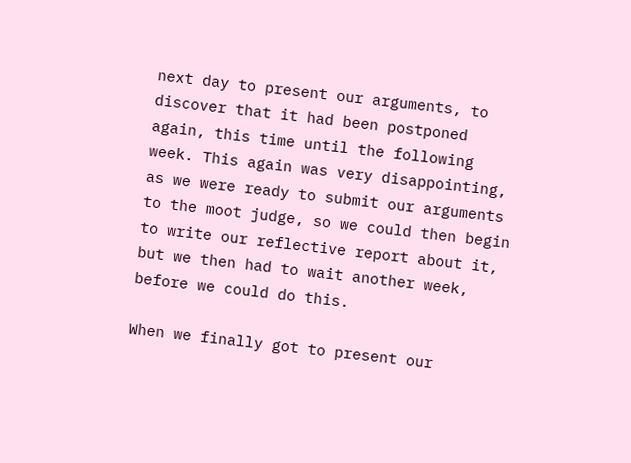next day to present our arguments, to discover that it had been postponed again, this time until the following week. This again was very disappointing, as we were ready to submit our arguments to the moot judge, so we could then begin to write our reflective report about it, but we then had to wait another week, before we could do this.

When we finally got to present our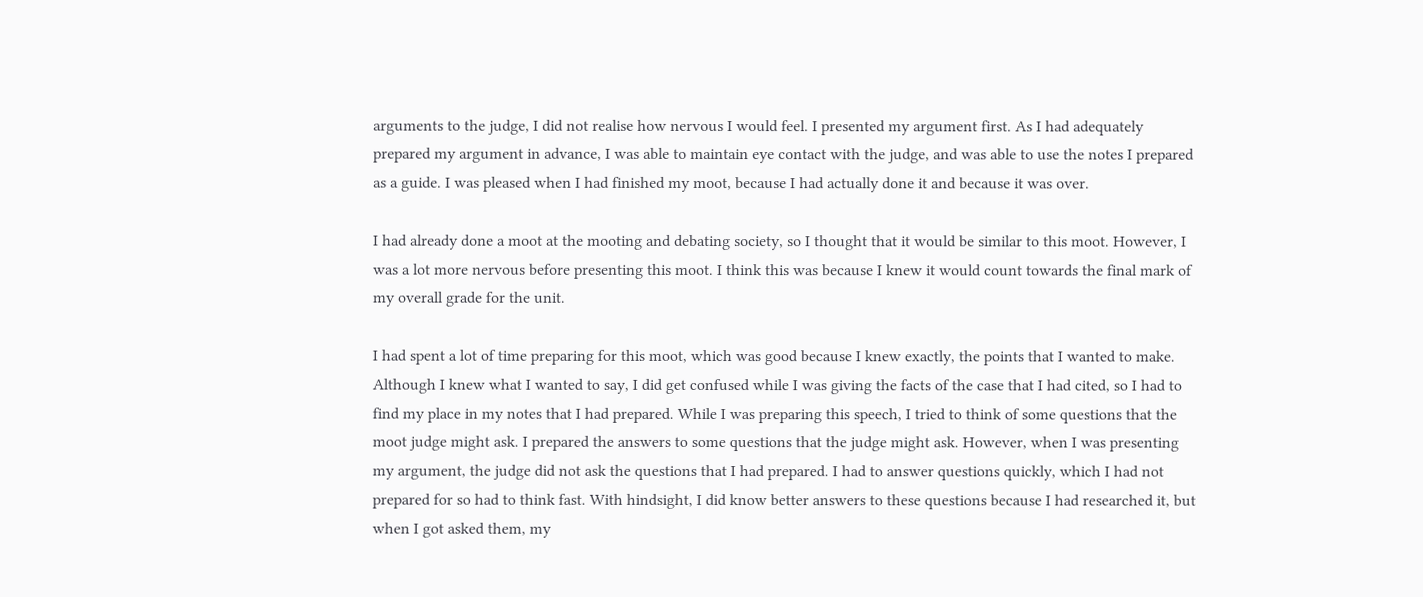arguments to the judge, I did not realise how nervous I would feel. I presented my argument first. As I had adequately prepared my argument in advance, I was able to maintain eye contact with the judge, and was able to use the notes I prepared as a guide. I was pleased when I had finished my moot, because I had actually done it and because it was over.

I had already done a moot at the mooting and debating society, so I thought that it would be similar to this moot. However, I was a lot more nervous before presenting this moot. I think this was because I knew it would count towards the final mark of my overall grade for the unit.

I had spent a lot of time preparing for this moot, which was good because I knew exactly, the points that I wanted to make. Although I knew what I wanted to say, I did get confused while I was giving the facts of the case that I had cited, so I had to find my place in my notes that I had prepared. While I was preparing this speech, I tried to think of some questions that the moot judge might ask. I prepared the answers to some questions that the judge might ask. However, when I was presenting my argument, the judge did not ask the questions that I had prepared. I had to answer questions quickly, which I had not prepared for so had to think fast. With hindsight, I did know better answers to these questions because I had researched it, but when I got asked them, my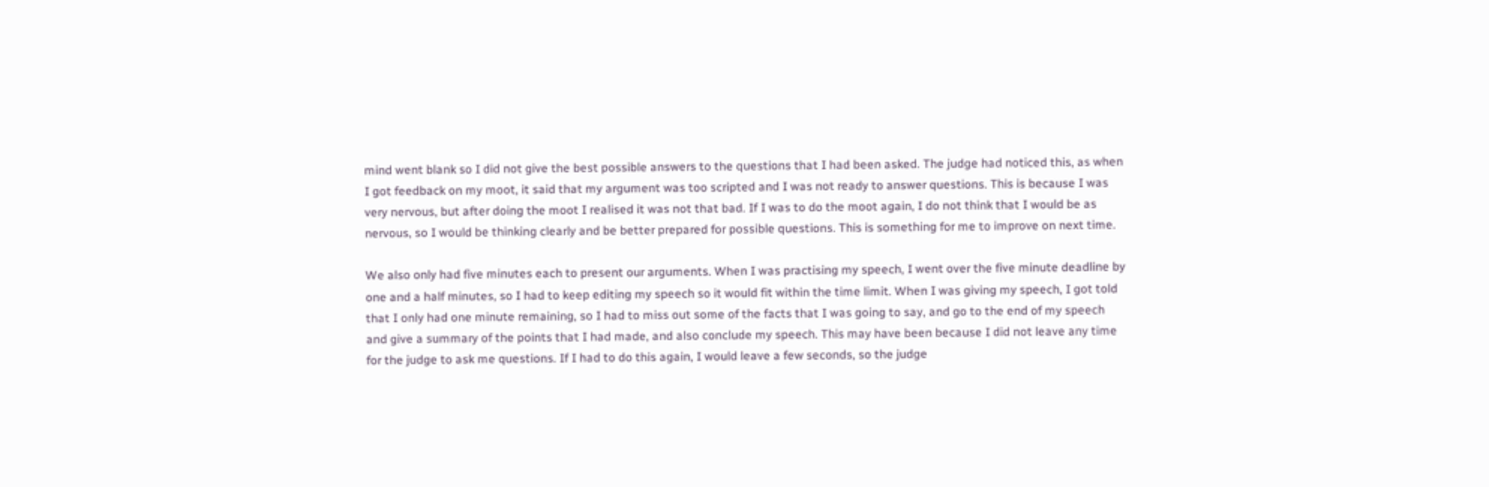mind went blank so I did not give the best possible answers to the questions that I had been asked. The judge had noticed this, as when I got feedback on my moot, it said that my argument was too scripted and I was not ready to answer questions. This is because I was very nervous, but after doing the moot I realised it was not that bad. If I was to do the moot again, I do not think that I would be as nervous, so I would be thinking clearly and be better prepared for possible questions. This is something for me to improve on next time.

We also only had five minutes each to present our arguments. When I was practising my speech, I went over the five minute deadline by one and a half minutes, so I had to keep editing my speech so it would fit within the time limit. When I was giving my speech, I got told that I only had one minute remaining, so I had to miss out some of the facts that I was going to say, and go to the end of my speech and give a summary of the points that I had made, and also conclude my speech. This may have been because I did not leave any time for the judge to ask me questions. If I had to do this again, I would leave a few seconds, so the judge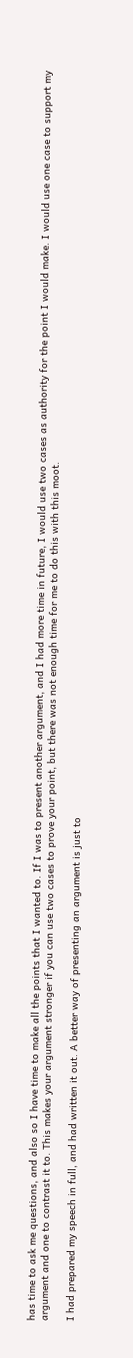has time to ask me questions, and also so I have time to make all the points that I wanted to. If I was to present another argument, and I had more time in future, I would use two cases as authority for the point I would make. I would use one case to support my argument and one to contrast it to. This makes your argument stronger if you can use two cases to prove your point, but there was not enough time for me to do this with this moot.

I had prepared my speech in full, and had written it out. A better way of presenting an argument is just to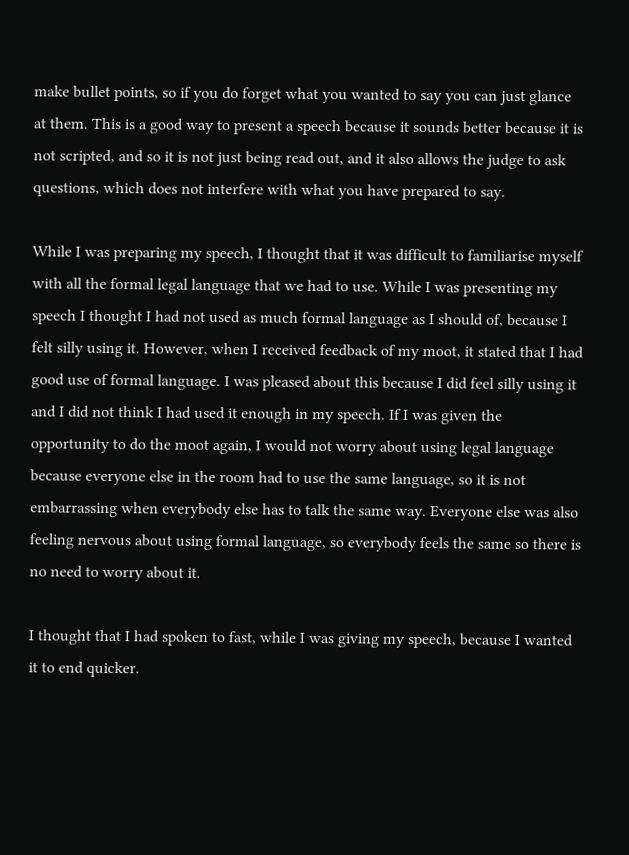make bullet points, so if you do forget what you wanted to say you can just glance at them. This is a good way to present a speech because it sounds better because it is not scripted, and so it is not just being read out, and it also allows the judge to ask questions, which does not interfere with what you have prepared to say.

While I was preparing my speech, I thought that it was difficult to familiarise myself with all the formal legal language that we had to use. While I was presenting my speech I thought I had not used as much formal language as I should of, because I felt silly using it. However, when I received feedback of my moot, it stated that I had good use of formal language. I was pleased about this because I did feel silly using it and I did not think I had used it enough in my speech. If I was given the opportunity to do the moot again, I would not worry about using legal language because everyone else in the room had to use the same language, so it is not embarrassing when everybody else has to talk the same way. Everyone else was also feeling nervous about using formal language, so everybody feels the same so there is no need to worry about it.

I thought that I had spoken to fast, while I was giving my speech, because I wanted it to end quicker.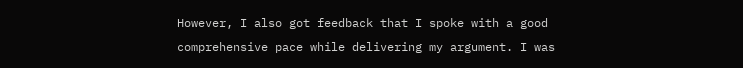However, I also got feedback that I spoke with a good comprehensive pace while delivering my argument. I was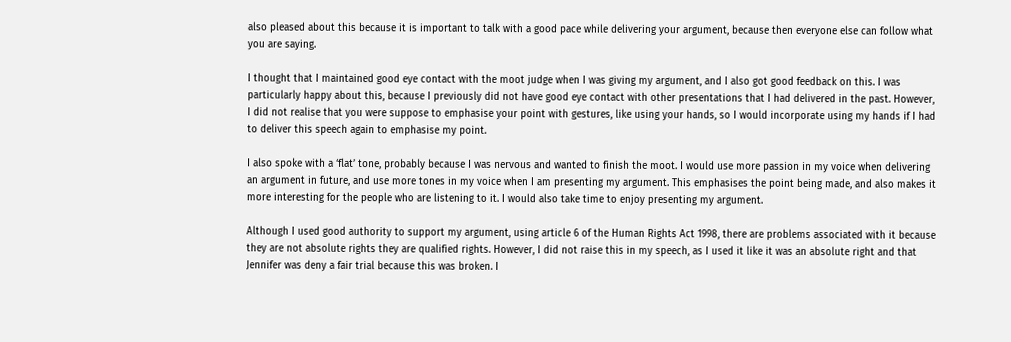also pleased about this because it is important to talk with a good pace while delivering your argument, because then everyone else can follow what you are saying.

I thought that I maintained good eye contact with the moot judge when I was giving my argument, and I also got good feedback on this. I was particularly happy about this, because I previously did not have good eye contact with other presentations that I had delivered in the past. However, I did not realise that you were suppose to emphasise your point with gestures, like using your hands, so I would incorporate using my hands if I had to deliver this speech again to emphasise my point.

I also spoke with a ‘flat’ tone, probably because I was nervous and wanted to finish the moot. I would use more passion in my voice when delivering an argument in future, and use more tones in my voice when I am presenting my argument. This emphasises the point being made, and also makes it more interesting for the people who are listening to it. I would also take time to enjoy presenting my argument.

Although I used good authority to support my argument, using article 6 of the Human Rights Act 1998, there are problems associated with it because they are not absolute rights they are qualified rights. However, I did not raise this in my speech, as I used it like it was an absolute right and that Jennifer was deny a fair trial because this was broken. I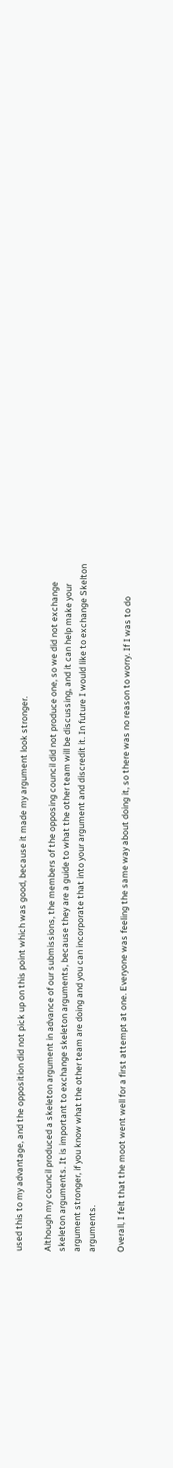used this to my advantage, and the opposition did not pick up on this point which was good, because it made my argument look stronger.

Although my council produced a skeleton argument in advance of our submissions, the members of the opposing council did not produce one, so we did not exchange skeleton arguments. It is important to exchange skeleton arguments, because they are a guide to what the other team will be discussing, and it can help make your argument stronger, if you know what the other team are doing and you can incorporate that into your argument and discredit it. In future I would like to exchange Skelton arguments.

Overall, I felt that the moot went well for a first attempt at one. Everyone was feeling the same way about doing it, so there was no reason to worry. If I was to do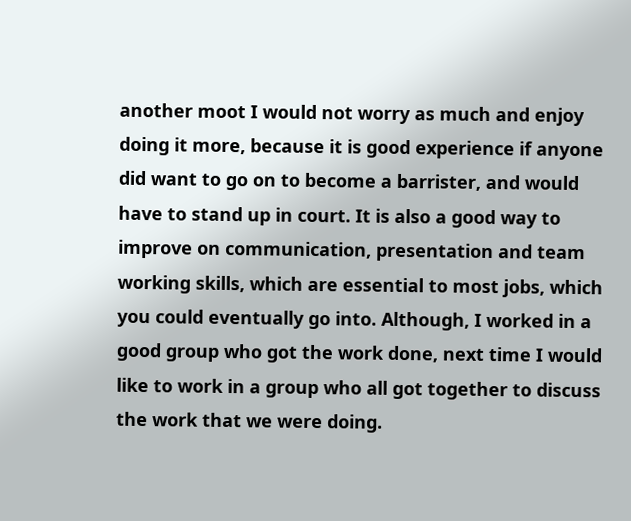another moot I would not worry as much and enjoy doing it more, because it is good experience if anyone did want to go on to become a barrister, and would have to stand up in court. It is also a good way to improve on communication, presentation and team working skills, which are essential to most jobs, which you could eventually go into. Although, I worked in a good group who got the work done, next time I would like to work in a group who all got together to discuss the work that we were doing.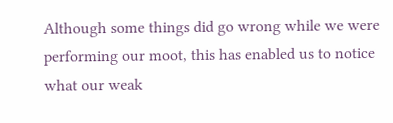Although some things did go wrong while we were performing our moot, this has enabled us to notice what our weak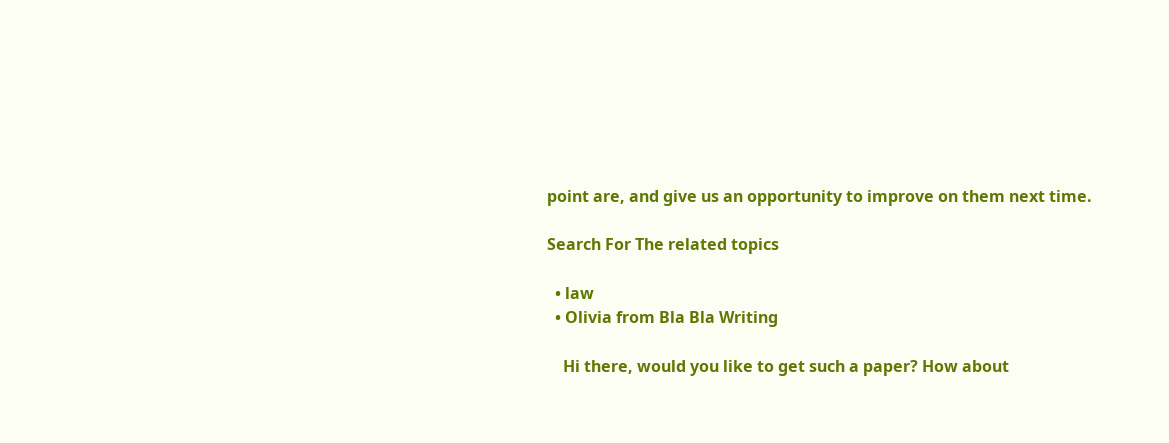point are, and give us an opportunity to improve on them next time.

Search For The related topics

  • law
  • Olivia from Bla Bla Writing

    Hi there, would you like to get such a paper? How about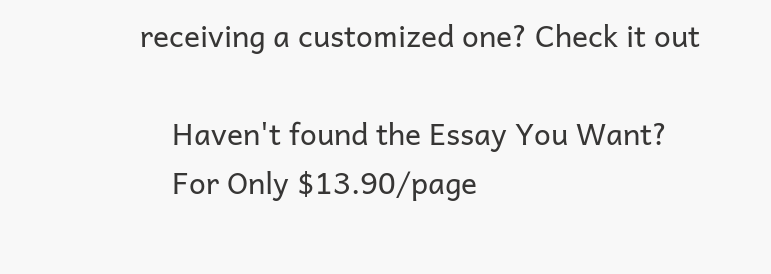receiving a customized one? Check it out

    Haven't found the Essay You Want?
    For Only $13.90/page